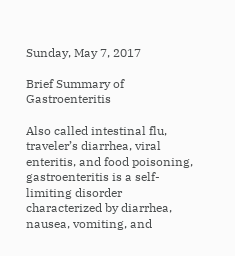Sunday, May 7, 2017

Brief Summary of Gastroenteritis

Also called intestinal flu, traveler’s diarrhea, viral enteritis, and food poisoning, gastroenteritis is a self-limiting disorder characterized by diarrhea, nausea, vomiting, and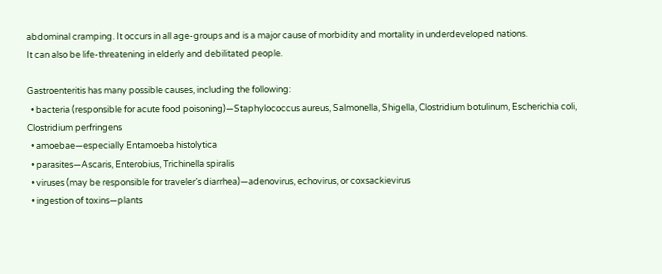abdominal cramping. It occurs in all age-groups and is a major cause of morbidity and mortality in underdeveloped nations.
It can also be life-threatening in elderly and debilitated people.

Gastroenteritis has many possible causes, including the following:
  • bacteria (responsible for acute food poisoning)—Staphylococcus aureus, Salmonella, Shigella, Clostridium botulinum, Escherichia coli, Clostridium perfringens
  • amoebae—especially Entamoeba histolytica
  • parasites—Ascaris, Enterobius, Trichinella spiralis
  • viruses (may be responsible for traveler’s diarrhea)—adenovirus, echovirus, or coxsackievirus
  • ingestion of toxins—plants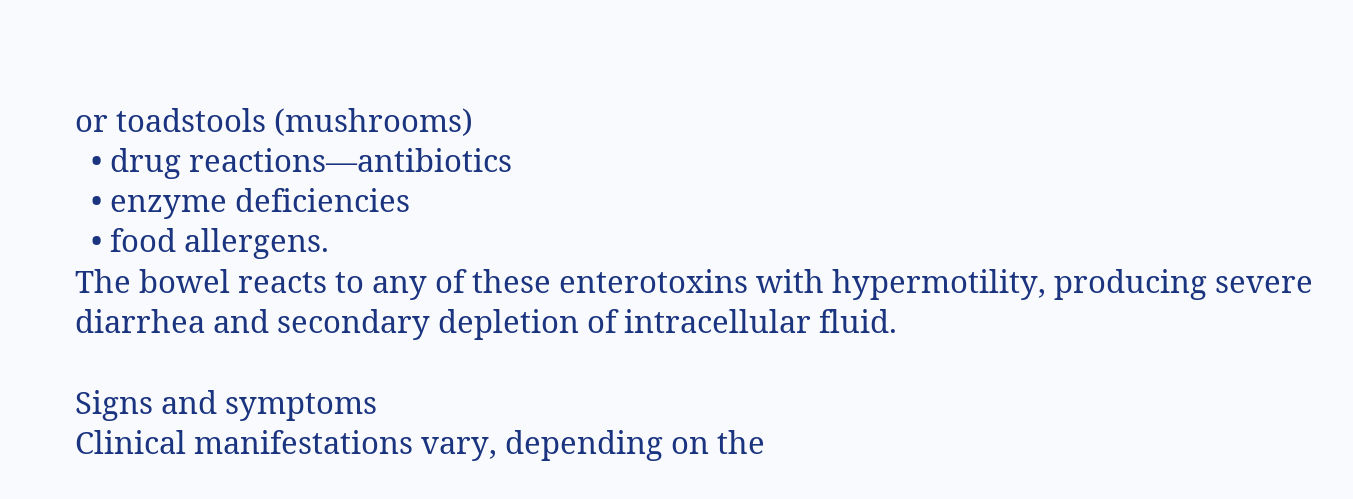or toadstools (mushrooms)
  • drug reactions—antibiotics
  • enzyme deficiencies
  • food allergens.
The bowel reacts to any of these enterotoxins with hypermotility, producing severe diarrhea and secondary depletion of intracellular fluid.

Signs and symptoms
Clinical manifestations vary, depending on the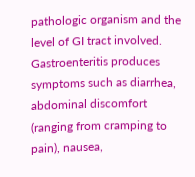pathologic organism and the level of GI tract involved. Gastroenteritis produces symptoms such as diarrhea, abdominal discomfort (ranging from cramping to pain), nausea,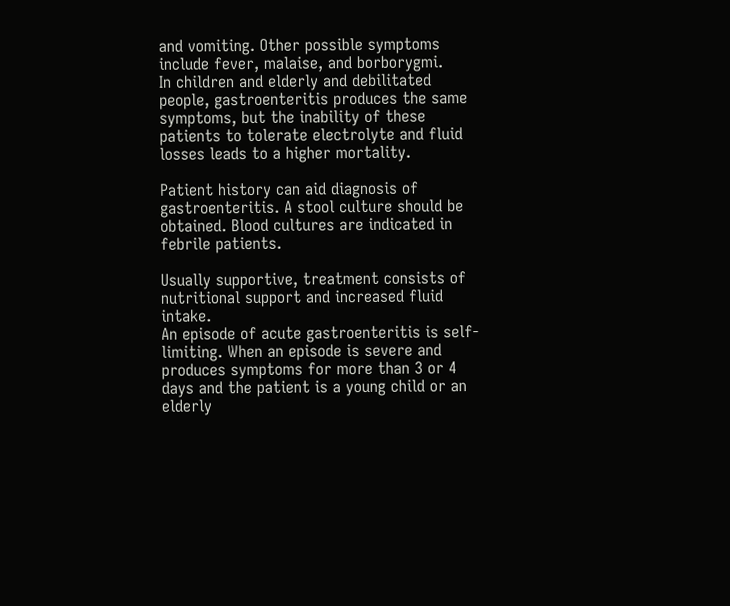and vomiting. Other possible symptoms include fever, malaise, and borborygmi.
In children and elderly and debilitated people, gastroenteritis produces the same symptoms, but the inability of these patients to tolerate electrolyte and fluid losses leads to a higher mortality.

Patient history can aid diagnosis of gastroenteritis. A stool culture should be obtained. Blood cultures are indicated in febrile patients.

Usually supportive, treatment consists of nutritional support and increased fluid intake.
An episode of acute gastroenteritis is self-limiting. When an episode is severe and produces symptoms for more than 3 or 4 days and the patient is a young child or an elderly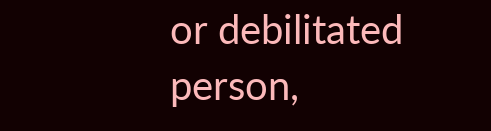or debilitated person,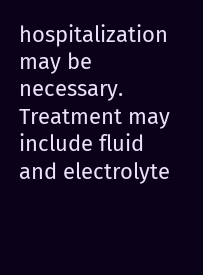hospitalization may be necessary. Treatment may include fluid and electrolyte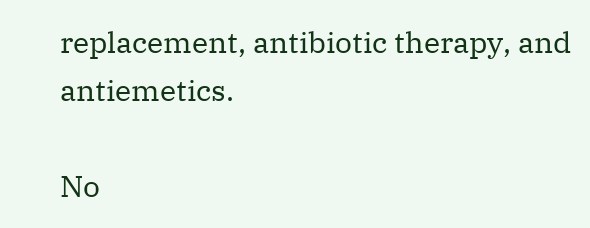replacement, antibiotic therapy, and antiemetics.

No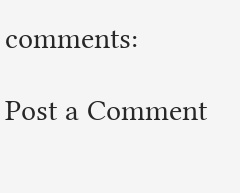comments:

Post a Comment